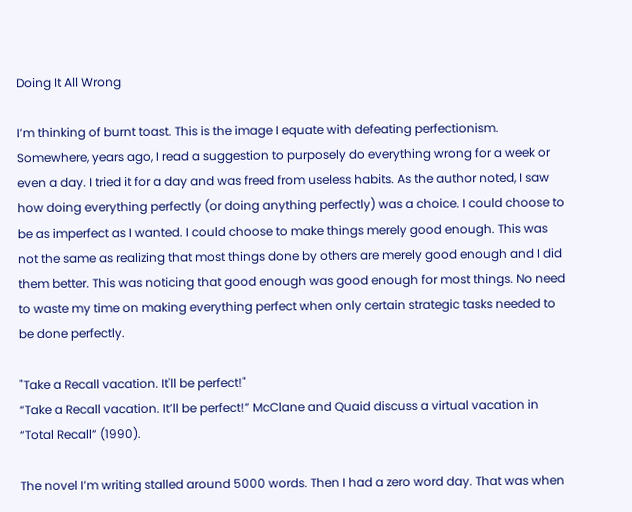Doing It All Wrong

I’m thinking of burnt toast. This is the image I equate with defeating perfectionism. Somewhere, years ago, I read a suggestion to purposely do everything wrong for a week or even a day. I tried it for a day and was freed from useless habits. As the author noted, I saw how doing everything perfectly (or doing anything perfectly) was a choice. I could choose to be as imperfect as I wanted. I could choose to make things merely good enough. This was not the same as realizing that most things done by others are merely good enough and I did them better. This was noticing that good enough was good enough for most things. No need to waste my time on making everything perfect when only certain strategic tasks needed to be done perfectly.

"Take a Recall vacation. It'll be perfect!"
“Take a Recall vacation. It’ll be perfect!” McClane and Quaid discuss a virtual vacation in “Total Recall” (1990).

The novel I’m writing stalled around 5000 words. Then I had a zero word day. That was when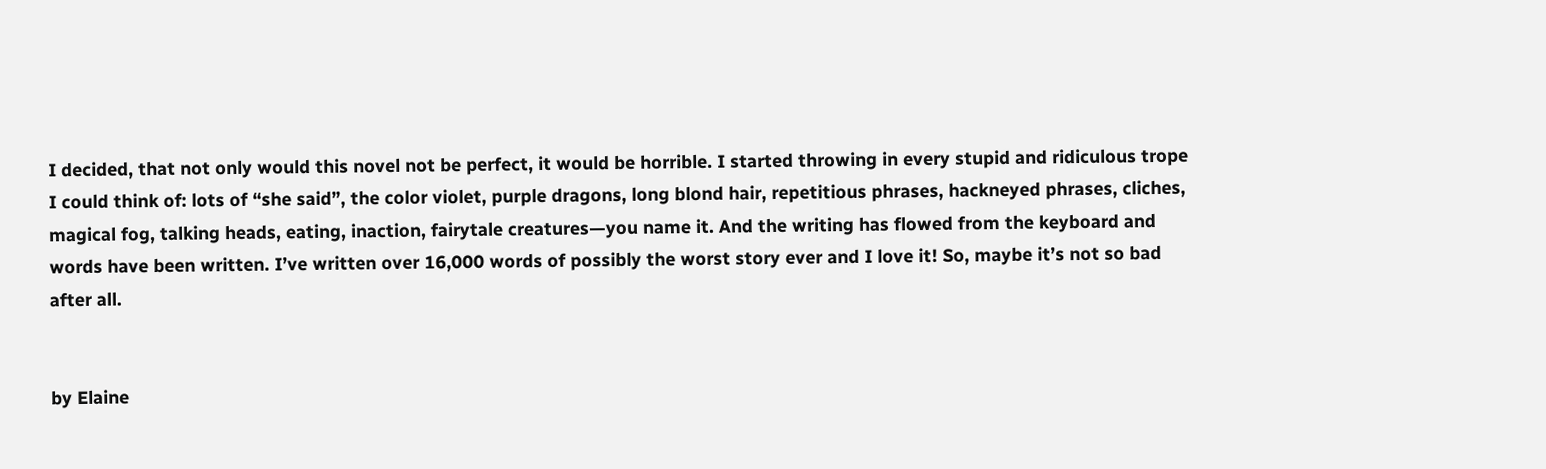I decided, that not only would this novel not be perfect, it would be horrible. I started throwing in every stupid and ridiculous trope I could think of: lots of “she said”, the color violet, purple dragons, long blond hair, repetitious phrases, hackneyed phrases, cliches, magical fog, talking heads, eating, inaction, fairytale creatures—you name it. And the writing has flowed from the keyboard and words have been written. I’ve written over 16,000 words of possibly the worst story ever and I love it! So, maybe it’s not so bad after all.


by Elaine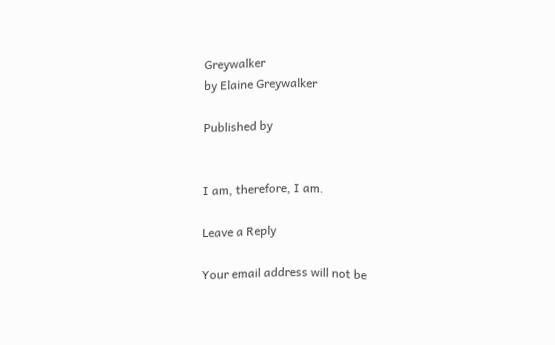Greywalker
by Elaine Greywalker

Published by


I am, therefore, I am.

Leave a Reply

Your email address will not be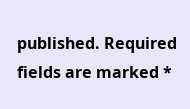published. Required fields are marked *